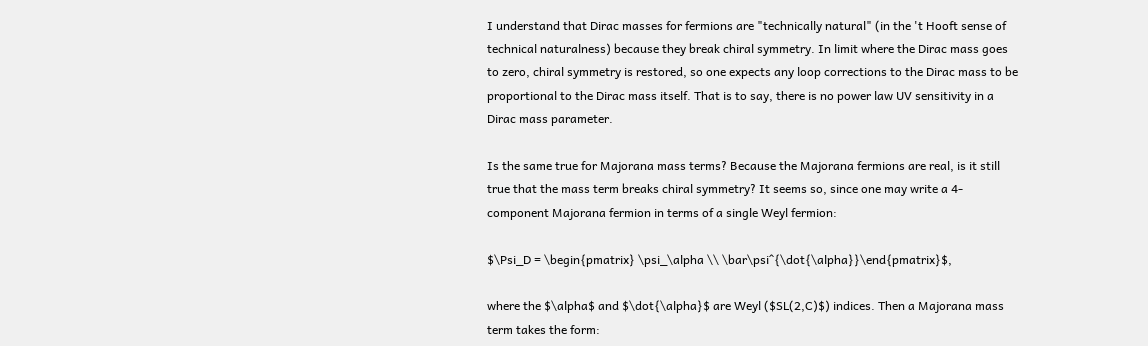I understand that Dirac masses for fermions are "technically natural" (in the 't Hooft sense of technical naturalness) because they break chiral symmetry. In limit where the Dirac mass goes to zero, chiral symmetry is restored, so one expects any loop corrections to the Dirac mass to be proportional to the Dirac mass itself. That is to say, there is no power law UV sensitivity in a Dirac mass parameter.

Is the same true for Majorana mass terms? Because the Majorana fermions are real, is it still true that the mass term breaks chiral symmetry? It seems so, since one may write a 4-component Majorana fermion in terms of a single Weyl fermion:

$\Psi_D = \begin{pmatrix} \psi_\alpha \\ \bar\psi^{\dot{\alpha}}\end{pmatrix}$,

where the $\alpha$ and $\dot{\alpha}$ are Weyl ($SL(2,C)$) indices. Then a Majorana mass term takes the form: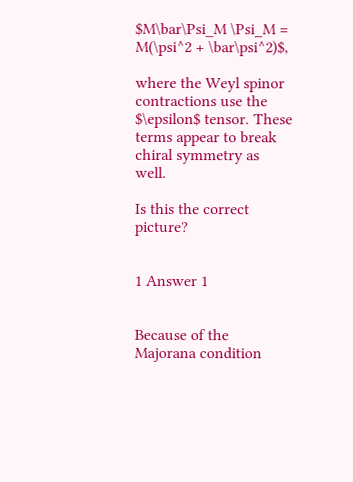$M\bar\Psi_M \Psi_M = M(\psi^2 + \bar\psi^2)$,

where the Weyl spinor contractions use the $\epsilon$ tensor. These terms appear to break chiral symmetry as well.

Is this the correct picture?


1 Answer 1


Because of the Majorana condition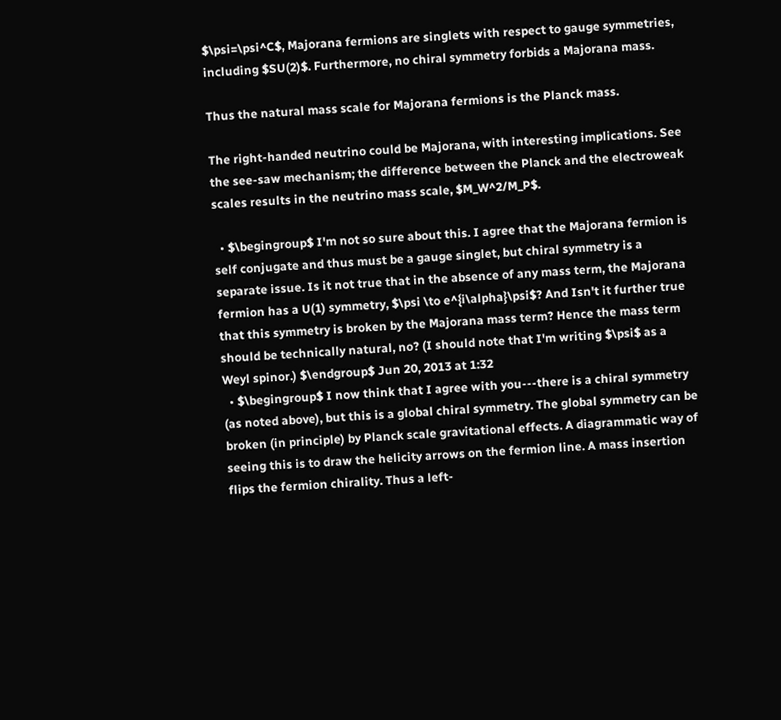$\psi=\psi^C$, Majorana fermions are singlets with respect to gauge symmetries, including $SU(2)$. Furthermore, no chiral symmetry forbids a Majorana mass.

Thus the natural mass scale for Majorana fermions is the Planck mass.

The right-handed neutrino could be Majorana, with interesting implications. See the see-saw mechanism; the difference between the Planck and the electroweak scales results in the neutrino mass scale, $M_W^2/M_P$.

  • $\begingroup$ I'm not so sure about this. I agree that the Majorana fermion is self conjugate and thus must be a gauge singlet, but chiral symmetry is a separate issue. Is it not true that in the absence of any mass term, the Majorana fermion has a U(1) symmetry, $\psi \to e^{i\alpha}\psi$? And Isn't it further true that this symmetry is broken by the Majorana mass term? Hence the mass term should be technically natural, no? (I should note that I'm writing $\psi$ as a Weyl spinor.) $\endgroup$ Jun 20, 2013 at 1:32
  • $\begingroup$ I now think that I agree with you---there is a chiral symmetry (as noted above), but this is a global chiral symmetry. The global symmetry can be broken (in principle) by Planck scale gravitational effects. A diagrammatic way of seeing this is to draw the helicity arrows on the fermion line. A mass insertion flips the fermion chirality. Thus a left-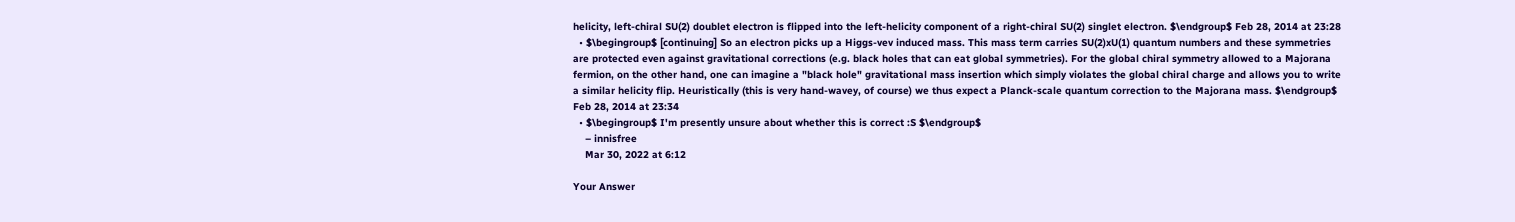helicity, left-chiral SU(2) doublet electron is flipped into the left-helicity component of a right-chiral SU(2) singlet electron. $\endgroup$ Feb 28, 2014 at 23:28
  • $\begingroup$ [continuing] So an electron picks up a Higgs-vev induced mass. This mass term carries SU(2)xU(1) quantum numbers and these symmetries are protected even against gravitational corrections (e.g. black holes that can eat global symmetries). For the global chiral symmetry allowed to a Majorana fermion, on the other hand, one can imagine a "black hole" gravitational mass insertion which simply violates the global chiral charge and allows you to write a similar helicity flip. Heuristically (this is very hand-wavey, of course) we thus expect a Planck-scale quantum correction to the Majorana mass. $\endgroup$ Feb 28, 2014 at 23:34
  • $\begingroup$ I'm presently unsure about whether this is correct :S $\endgroup$
    – innisfree
    Mar 30, 2022 at 6:12

Your Answer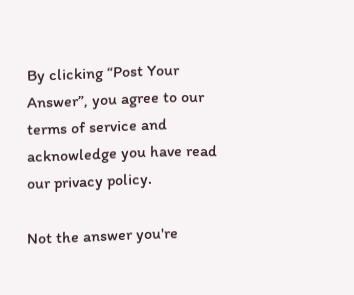By clicking “Post Your Answer”, you agree to our terms of service and acknowledge you have read our privacy policy.

Not the answer you're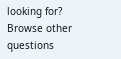looking for? Browse other questions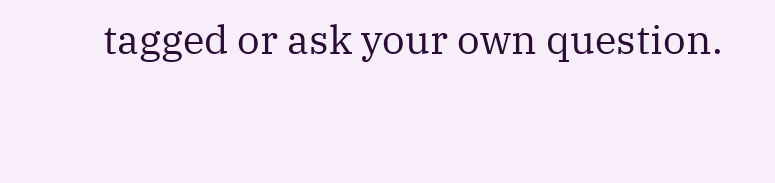tagged or ask your own question.